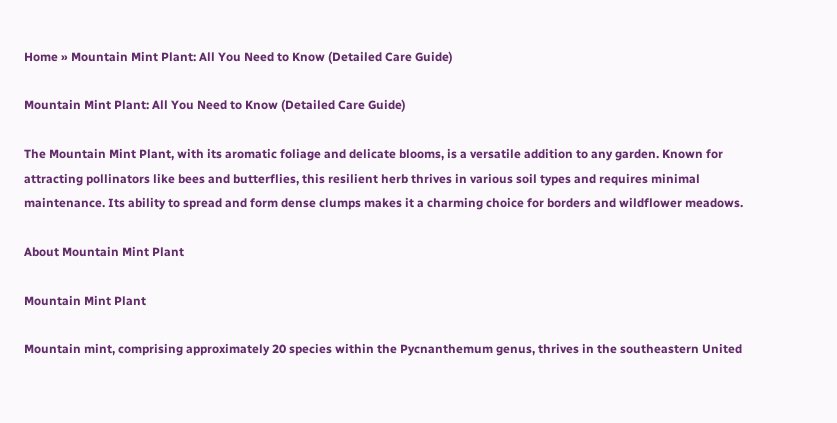Home » Mountain Mint Plant: All You Need to Know (Detailed Care Guide)

Mountain Mint Plant: All You Need to Know (Detailed Care Guide)

The Mountain Mint Plant, with its aromatic foliage and delicate blooms, is a versatile addition to any garden. Known for attracting pollinators like bees and butterflies, this resilient herb thrives in various soil types and requires minimal maintenance. Its ability to spread and form dense clumps makes it a charming choice for borders and wildflower meadows.

About Mountain Mint Plant

Mountain Mint Plant

Mountain mint, comprising approximately 20 species within the Pycnanthemum genus, thrives in the southeastern United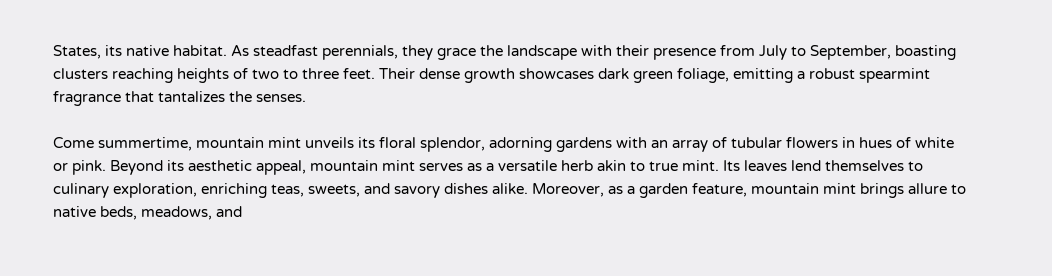States, its native habitat. As steadfast perennials, they grace the landscape with their presence from July to September, boasting clusters reaching heights of two to three feet. Their dense growth showcases dark green foliage, emitting a robust spearmint fragrance that tantalizes the senses.

Come summertime, mountain mint unveils its floral splendor, adorning gardens with an array of tubular flowers in hues of white or pink. Beyond its aesthetic appeal, mountain mint serves as a versatile herb akin to true mint. Its leaves lend themselves to culinary exploration, enriching teas, sweets, and savory dishes alike. Moreover, as a garden feature, mountain mint brings allure to native beds, meadows, and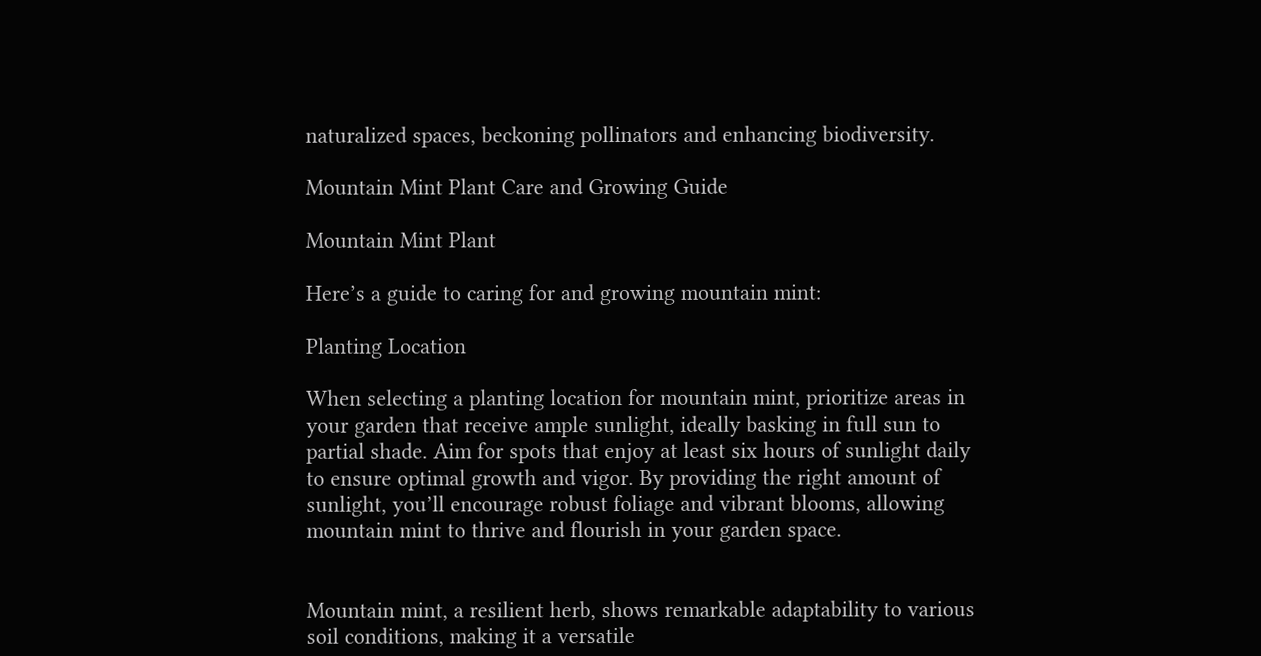naturalized spaces, beckoning pollinators and enhancing biodiversity.

Mountain Mint Plant Care and Growing Guide

Mountain Mint Plant

Here’s a guide to caring for and growing mountain mint:

Planting Location

When selecting a planting location for mountain mint, prioritize areas in your garden that receive ample sunlight, ideally basking in full sun to partial shade. Aim for spots that enjoy at least six hours of sunlight daily to ensure optimal growth and vigor. By providing the right amount of sunlight, you’ll encourage robust foliage and vibrant blooms, allowing mountain mint to thrive and flourish in your garden space.


Mountain mint, a resilient herb, shows remarkable adaptability to various soil conditions, making it a versatile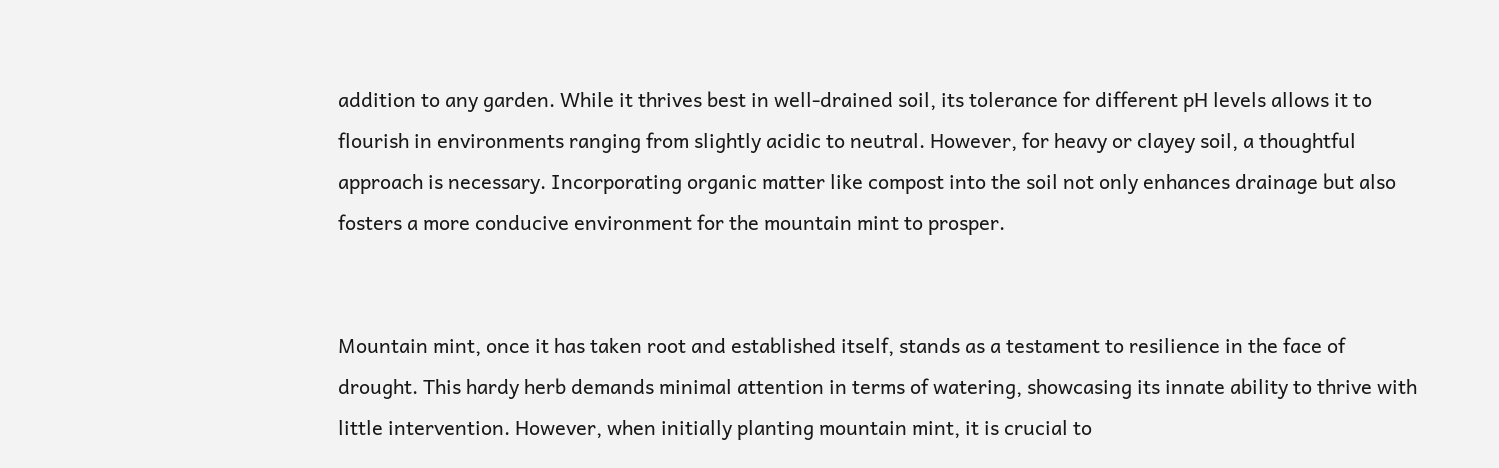addition to any garden. While it thrives best in well-drained soil, its tolerance for different pH levels allows it to flourish in environments ranging from slightly acidic to neutral. However, for heavy or clayey soil, a thoughtful approach is necessary. Incorporating organic matter like compost into the soil not only enhances drainage but also fosters a more conducive environment for the mountain mint to prosper.


Mountain mint, once it has taken root and established itself, stands as a testament to resilience in the face of drought. This hardy herb demands minimal attention in terms of watering, showcasing its innate ability to thrive with little intervention. However, when initially planting mountain mint, it is crucial to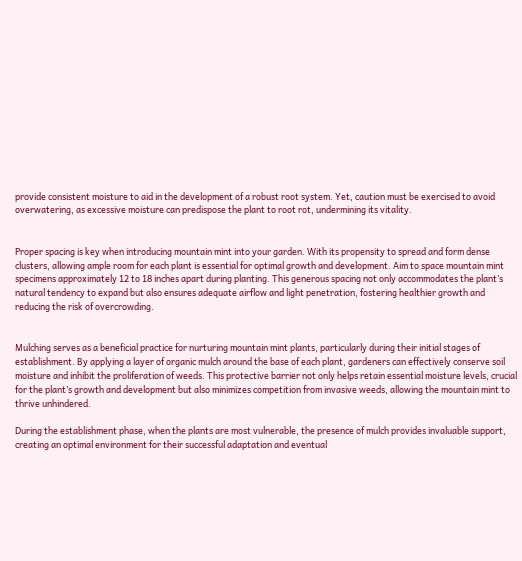provide consistent moisture to aid in the development of a robust root system. Yet, caution must be exercised to avoid overwatering, as excessive moisture can predispose the plant to root rot, undermining its vitality.


Proper spacing is key when introducing mountain mint into your garden. With its propensity to spread and form dense clusters, allowing ample room for each plant is essential for optimal growth and development. Aim to space mountain mint specimens approximately 12 to 18 inches apart during planting. This generous spacing not only accommodates the plant’s natural tendency to expand but also ensures adequate airflow and light penetration, fostering healthier growth and reducing the risk of overcrowding.


Mulching serves as a beneficial practice for nurturing mountain mint plants, particularly during their initial stages of establishment. By applying a layer of organic mulch around the base of each plant, gardeners can effectively conserve soil moisture and inhibit the proliferation of weeds. This protective barrier not only helps retain essential moisture levels, crucial for the plant’s growth and development but also minimizes competition from invasive weeds, allowing the mountain mint to thrive unhindered.

During the establishment phase, when the plants are most vulnerable, the presence of mulch provides invaluable support, creating an optimal environment for their successful adaptation and eventual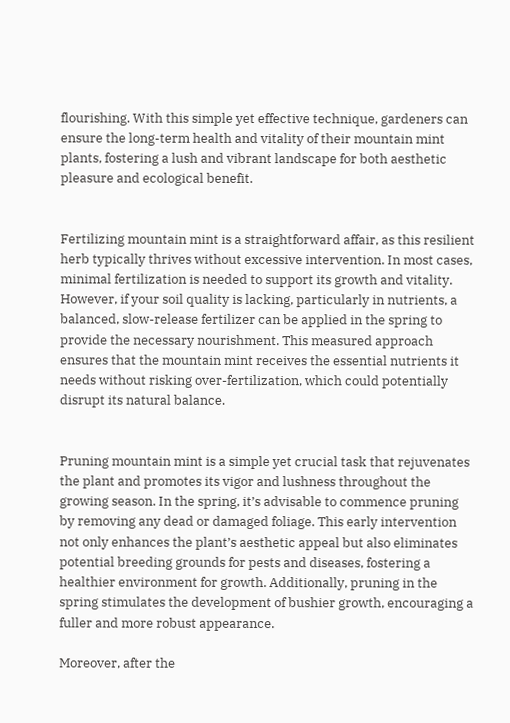flourishing. With this simple yet effective technique, gardeners can ensure the long-term health and vitality of their mountain mint plants, fostering a lush and vibrant landscape for both aesthetic pleasure and ecological benefit.


Fertilizing mountain mint is a straightforward affair, as this resilient herb typically thrives without excessive intervention. In most cases, minimal fertilization is needed to support its growth and vitality. However, if your soil quality is lacking, particularly in nutrients, a balanced, slow-release fertilizer can be applied in the spring to provide the necessary nourishment. This measured approach ensures that the mountain mint receives the essential nutrients it needs without risking over-fertilization, which could potentially disrupt its natural balance.


Pruning mountain mint is a simple yet crucial task that rejuvenates the plant and promotes its vigor and lushness throughout the growing season. In the spring, it’s advisable to commence pruning by removing any dead or damaged foliage. This early intervention not only enhances the plant’s aesthetic appeal but also eliminates potential breeding grounds for pests and diseases, fostering a healthier environment for growth. Additionally, pruning in the spring stimulates the development of bushier growth, encouraging a fuller and more robust appearance.

Moreover, after the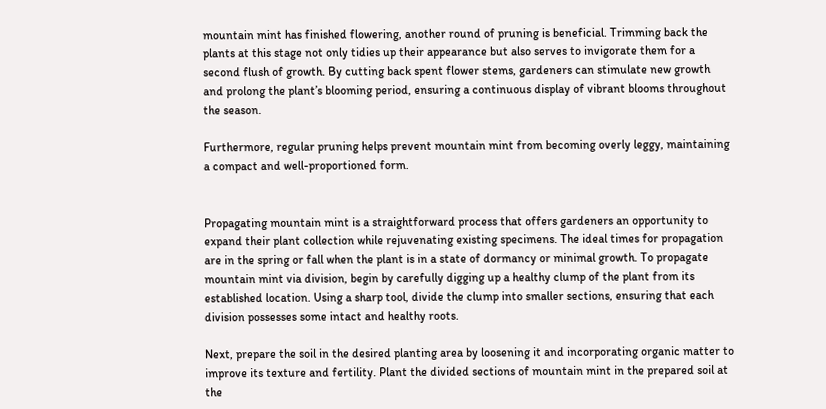mountain mint has finished flowering, another round of pruning is beneficial. Trimming back the plants at this stage not only tidies up their appearance but also serves to invigorate them for a second flush of growth. By cutting back spent flower stems, gardeners can stimulate new growth and prolong the plant’s blooming period, ensuring a continuous display of vibrant blooms throughout the season.

Furthermore, regular pruning helps prevent mountain mint from becoming overly leggy, maintaining a compact and well-proportioned form.


Propagating mountain mint is a straightforward process that offers gardeners an opportunity to expand their plant collection while rejuvenating existing specimens. The ideal times for propagation are in the spring or fall when the plant is in a state of dormancy or minimal growth. To propagate mountain mint via division, begin by carefully digging up a healthy clump of the plant from its established location. Using a sharp tool, divide the clump into smaller sections, ensuring that each division possesses some intact and healthy roots.

Next, prepare the soil in the desired planting area by loosening it and incorporating organic matter to improve its texture and fertility. Plant the divided sections of mountain mint in the prepared soil at the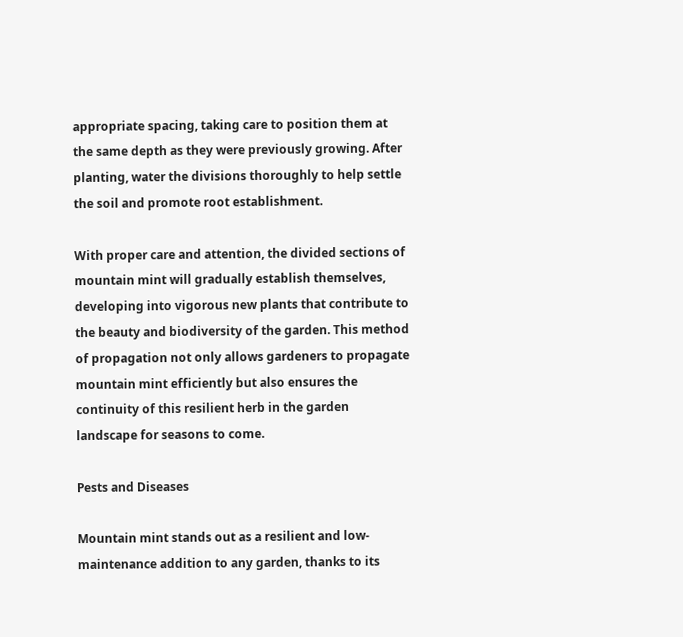appropriate spacing, taking care to position them at the same depth as they were previously growing. After planting, water the divisions thoroughly to help settle the soil and promote root establishment.

With proper care and attention, the divided sections of mountain mint will gradually establish themselves, developing into vigorous new plants that contribute to the beauty and biodiversity of the garden. This method of propagation not only allows gardeners to propagate mountain mint efficiently but also ensures the continuity of this resilient herb in the garden landscape for seasons to come.

Pests and Diseases

Mountain mint stands out as a resilient and low-maintenance addition to any garden, thanks to its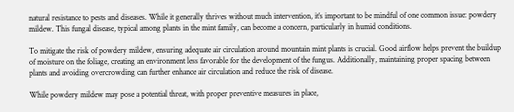natural resistance to pests and diseases. While it generally thrives without much intervention, it’s important to be mindful of one common issue: powdery mildew. This fungal disease, typical among plants in the mint family, can become a concern, particularly in humid conditions.

To mitigate the risk of powdery mildew, ensuring adequate air circulation around mountain mint plants is crucial. Good airflow helps prevent the buildup of moisture on the foliage, creating an environment less favorable for the development of the fungus. Additionally, maintaining proper spacing between plants and avoiding overcrowding can further enhance air circulation and reduce the risk of disease.

While powdery mildew may pose a potential threat, with proper preventive measures in place,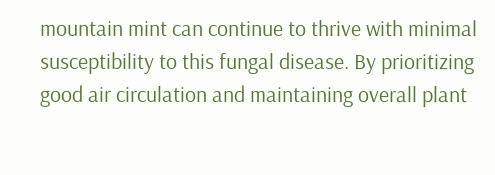mountain mint can continue to thrive with minimal susceptibility to this fungal disease. By prioritizing good air circulation and maintaining overall plant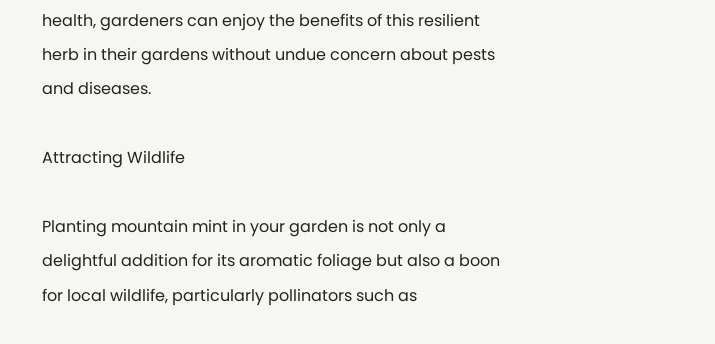health, gardeners can enjoy the benefits of this resilient herb in their gardens without undue concern about pests and diseases.

Attracting Wildlife

Planting mountain mint in your garden is not only a delightful addition for its aromatic foliage but also a boon for local wildlife, particularly pollinators such as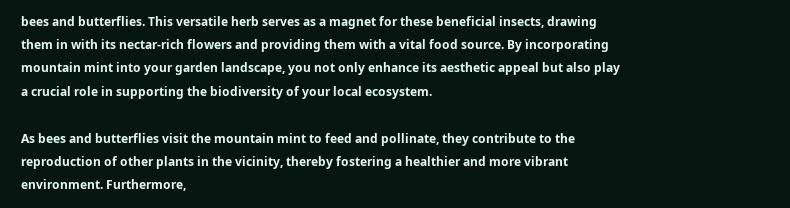bees and butterflies. This versatile herb serves as a magnet for these beneficial insects, drawing them in with its nectar-rich flowers and providing them with a vital food source. By incorporating mountain mint into your garden landscape, you not only enhance its aesthetic appeal but also play a crucial role in supporting the biodiversity of your local ecosystem.

As bees and butterflies visit the mountain mint to feed and pollinate, they contribute to the reproduction of other plants in the vicinity, thereby fostering a healthier and more vibrant environment. Furthermore,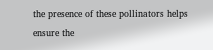the presence of these pollinators helps ensure the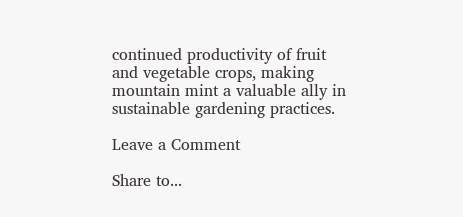continued productivity of fruit and vegetable crops, making mountain mint a valuable ally in sustainable gardening practices.

Leave a Comment

Share to...